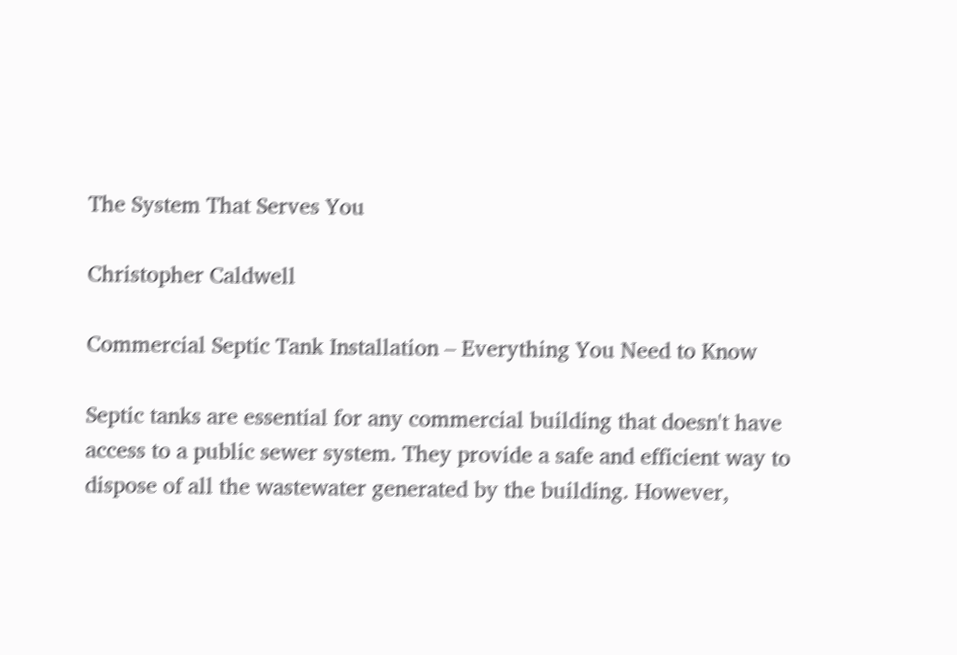The System That Serves You

Christopher Caldwell

Commercial Septic Tank Installation – Everything You Need to Know

Septic tanks are essential for any commercial building that doesn't have access to a public sewer system. They provide a safe and efficient way to dispose of all the wastewater generated by the building. However,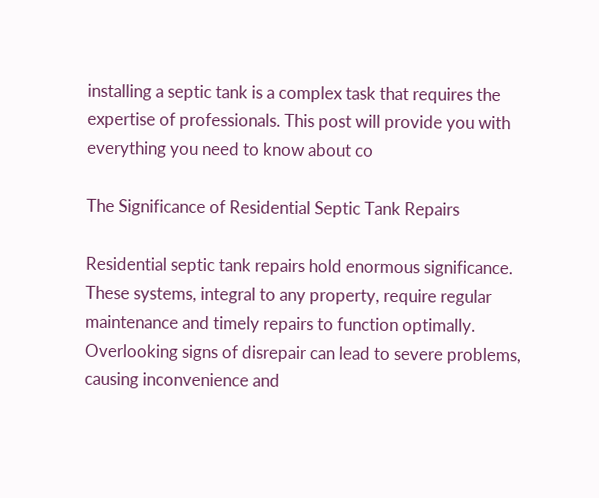installing a septic tank is a complex task that requires the expertise of professionals. This post will provide you with everything you need to know about co

The Significance of Residential Septic Tank Repairs

Residential septic tank repairs hold enormous significance. These systems, integral to any property, require regular maintenance and timely repairs to function optimally. Overlooking signs of disrepair can lead to severe problems, causing inconvenience and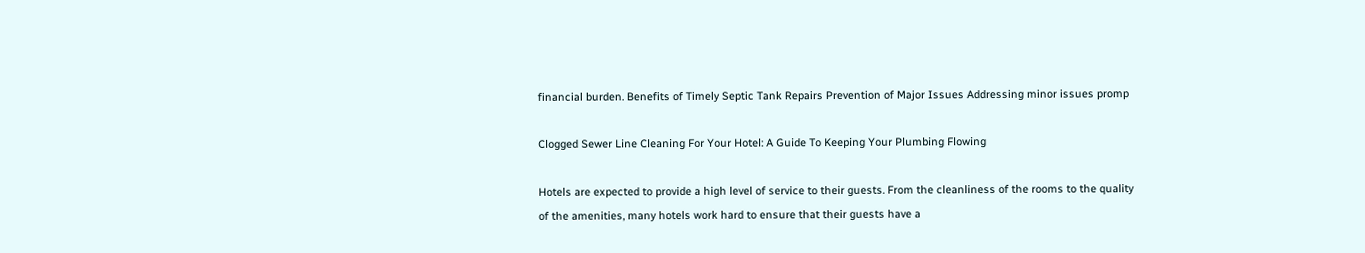financial burden. Benefits of Timely Septic Tank Repairs Prevention of Major Issues Addressing minor issues promp

Clogged Sewer Line Cleaning For Your Hotel: A Guide To Keeping Your Plumbing Flowing

Hotels are expected to provide a high level of service to their guests. From the cleanliness of the rooms to the quality of the amenities, many hotels work hard to ensure that their guests have a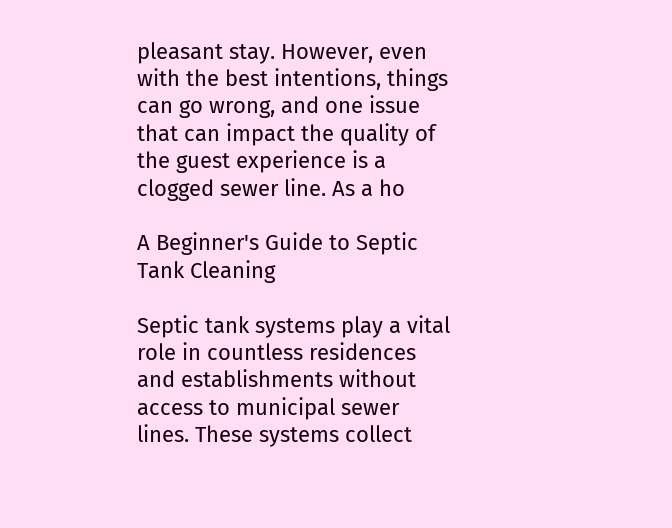pleasant stay. However, even with the best intentions, things can go wrong, and one issue that can impact the quality of the guest experience is a clogged sewer line. As a ho

A Beginner's Guide to Septic Tank Cleaning

Septic tank systems play a vital role in countless residences and establishments without access to municipal sewer lines. These systems collect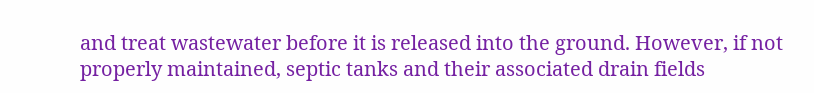and treat wastewater before it is released into the ground. However, if not properly maintained, septic tanks and their associated drain fields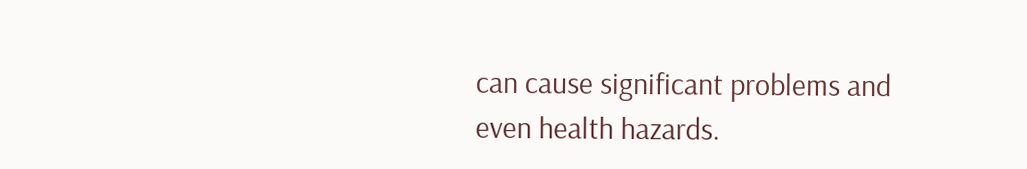can cause significant problems and even health hazards.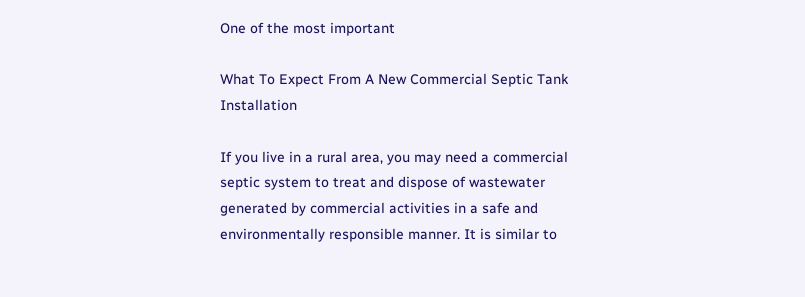One of the most important

What To Expect From A New Commercial Septic Tank Installation

If you live in a rural area, you may need a commercial septic system to treat and dispose of wastewater generated by commercial activities in a safe and environmentally responsible manner. It is similar to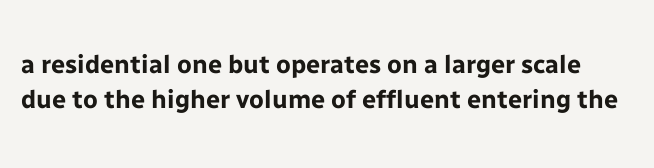a residential one but operates on a larger scale due to the higher volume of effluent entering the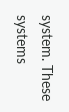system. These systems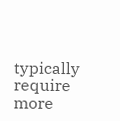typically require more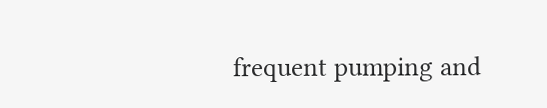frequent pumping and